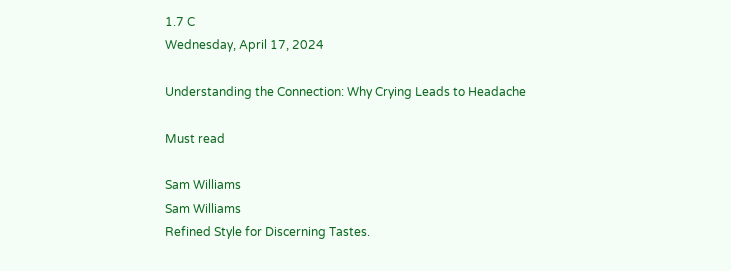1.7 C
Wednesday, April 17, 2024

Understanding the Connection: Why Crying Leads to Headache

Must read

Sam Williams
Sam Williams
Refined Style for Discerning Tastes.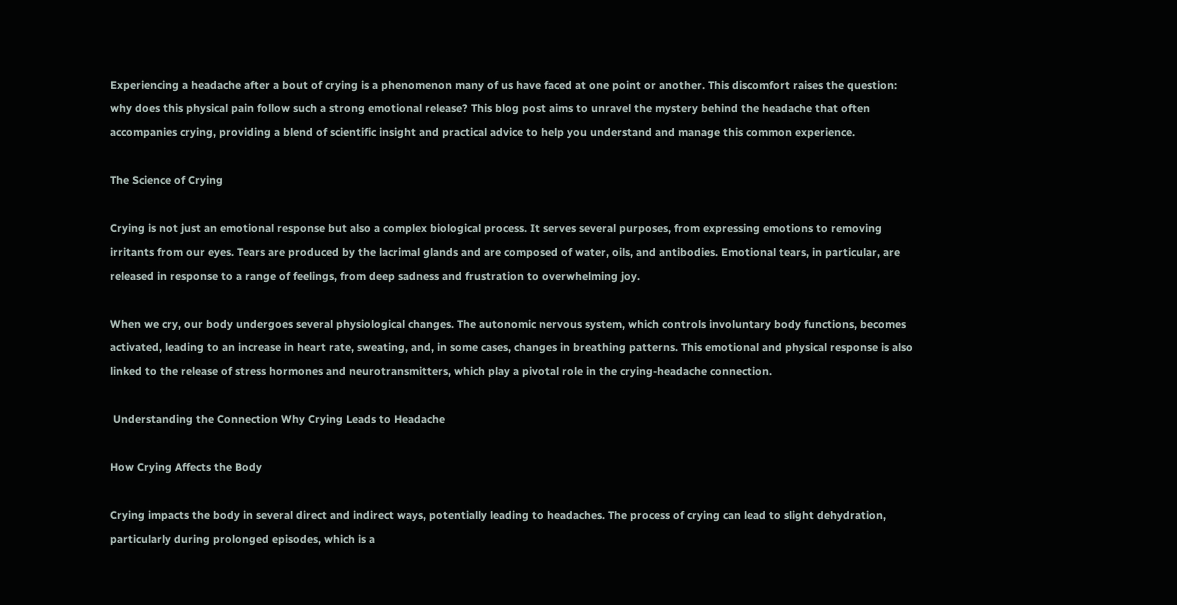Experiencing a headache after a bout of crying is a phenomenon many of us have faced at one point or another. This discomfort raises the question: why does this physical pain follow such a strong emotional release? This blog post aims to unravel the mystery behind the headache that often accompanies crying, providing a blend of scientific insight and practical advice to help you understand and manage this common experience.

The Science of Crying

Crying is not just an emotional response but also a complex biological process. It serves several purposes, from expressing emotions to removing irritants from our eyes. Tears are produced by the lacrimal glands and are composed of water, oils, and antibodies. Emotional tears, in particular, are released in response to a range of feelings, from deep sadness and frustration to overwhelming joy.

When we cry, our body undergoes several physiological changes. The autonomic nervous system, which controls involuntary body functions, becomes activated, leading to an increase in heart rate, sweating, and, in some cases, changes in breathing patterns. This emotional and physical response is also linked to the release of stress hormones and neurotransmitters, which play a pivotal role in the crying-headache connection.

 Understanding the Connection Why Crying Leads to Headache

How Crying Affects the Body

Crying impacts the body in several direct and indirect ways, potentially leading to headaches. The process of crying can lead to slight dehydration, particularly during prolonged episodes, which is a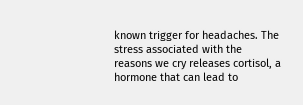known trigger for headaches. The stress associated with the reasons we cry releases cortisol, a hormone that can lead to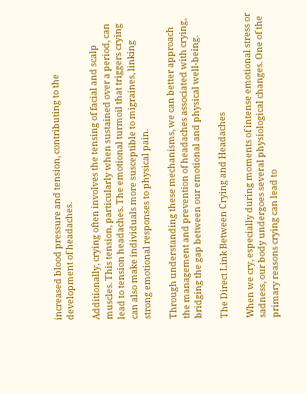increased blood pressure and tension, contributing to the development of headaches.

Additionally, crying often involves the tensing of facial and scalp muscles. This tension, particularly when sustained over a period, can lead to tension headaches. The emotional turmoil that triggers crying can also make individuals more susceptible to migraines, linking strong emotional responses to physical pain.

Through understanding these mechanisms, we can better approach the management and prevention of headaches associated with crying, bridging the gap between our emotional and physical well-being.

The Direct Link Between Crying and Headaches

When we cry, especially during moments of intense emotional stress or sadness, our body undergoes several physiological changes. One of the primary reasons crying can lead to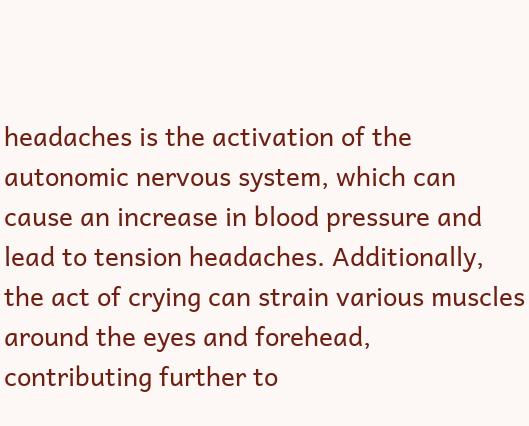headaches is the activation of the autonomic nervous system, which can cause an increase in blood pressure and lead to tension headaches. Additionally, the act of crying can strain various muscles around the eyes and forehead, contributing further to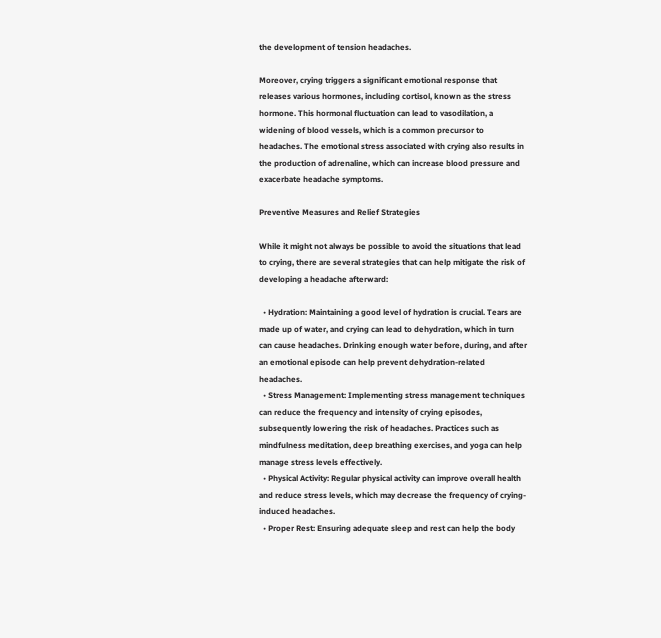the development of tension headaches.

Moreover, crying triggers a significant emotional response that releases various hormones, including cortisol, known as the stress hormone. This hormonal fluctuation can lead to vasodilation, a widening of blood vessels, which is a common precursor to headaches. The emotional stress associated with crying also results in the production of adrenaline, which can increase blood pressure and exacerbate headache symptoms.

Preventive Measures and Relief Strategies

While it might not always be possible to avoid the situations that lead to crying, there are several strategies that can help mitigate the risk of developing a headache afterward:

  • Hydration: Maintaining a good level of hydration is crucial. Tears are made up of water, and crying can lead to dehydration, which in turn can cause headaches. Drinking enough water before, during, and after an emotional episode can help prevent dehydration-related headaches.
  • Stress Management: Implementing stress management techniques can reduce the frequency and intensity of crying episodes, subsequently lowering the risk of headaches. Practices such as mindfulness meditation, deep breathing exercises, and yoga can help manage stress levels effectively.
  • Physical Activity: Regular physical activity can improve overall health and reduce stress levels, which may decrease the frequency of crying-induced headaches.
  • Proper Rest: Ensuring adequate sleep and rest can help the body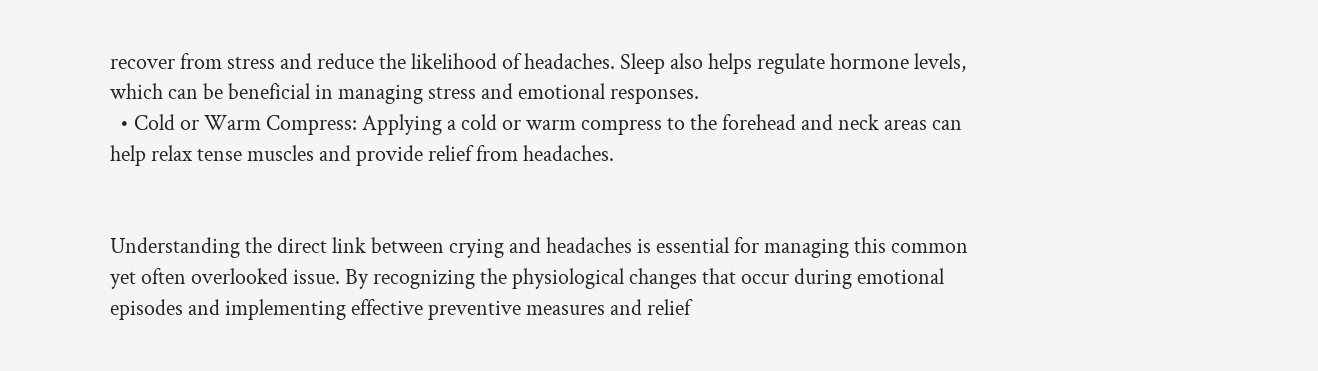recover from stress and reduce the likelihood of headaches. Sleep also helps regulate hormone levels, which can be beneficial in managing stress and emotional responses.
  • Cold or Warm Compress: Applying a cold or warm compress to the forehead and neck areas can help relax tense muscles and provide relief from headaches.


Understanding the direct link between crying and headaches is essential for managing this common yet often overlooked issue. By recognizing the physiological changes that occur during emotional episodes and implementing effective preventive measures and relief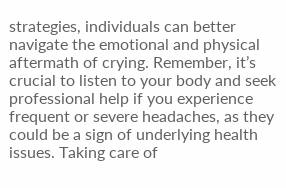strategies, individuals can better navigate the emotional and physical aftermath of crying. Remember, it’s crucial to listen to your body and seek professional help if you experience frequent or severe headaches, as they could be a sign of underlying health issues. Taking care of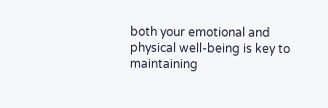both your emotional and physical well-being is key to maintaining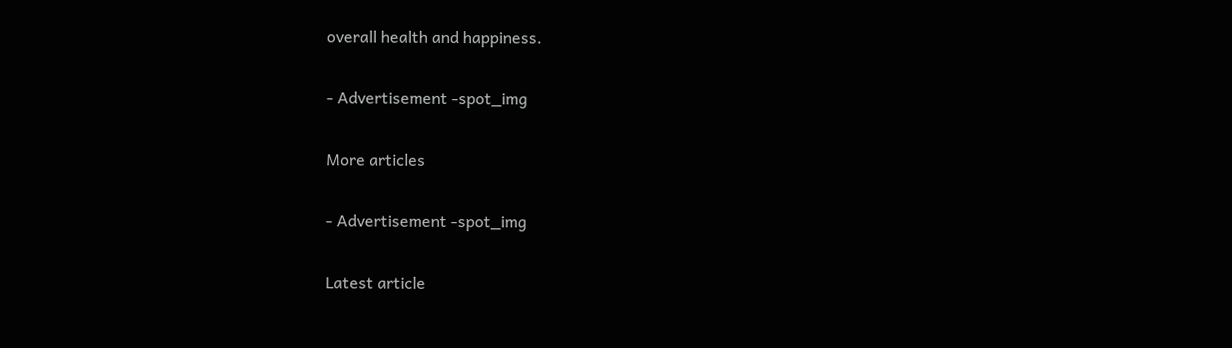overall health and happiness.

- Advertisement -spot_img

More articles

- Advertisement -spot_img

Latest article